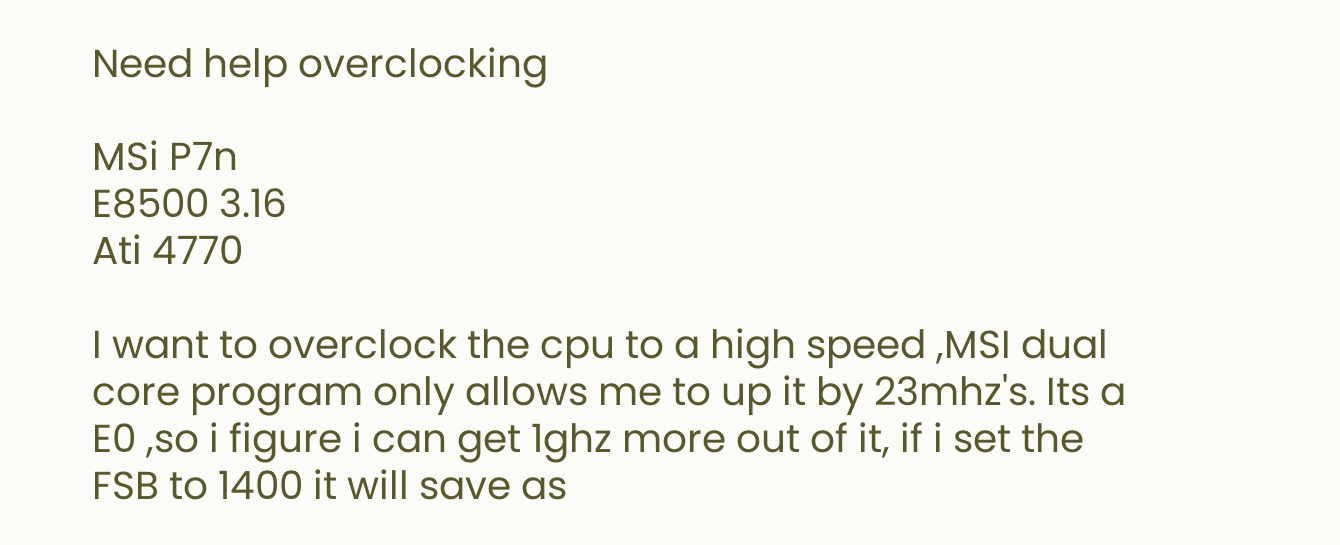Need help overclocking

MSi P7n
E8500 3.16
Ati 4770

I want to overclock the cpu to a high speed ,MSI dual core program only allows me to up it by 23mhz's. Its a E0 ,so i figure i can get 1ghz more out of it, if i set the FSB to 1400 it will save as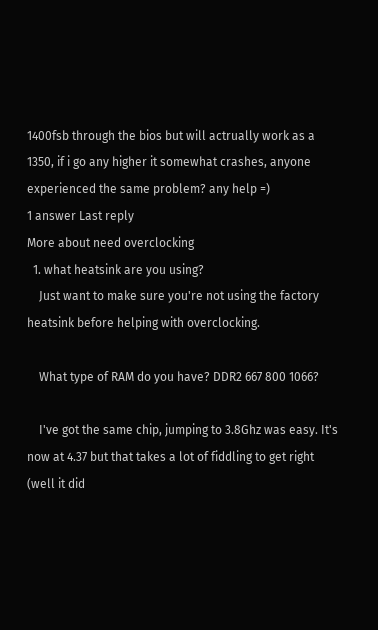1400fsb through the bios but will actrually work as a 1350, if i go any higher it somewhat crashes, anyone experienced the same problem? any help =)
1 answer Last reply
More about need overclocking
  1. what heatsink are you using?
    Just want to make sure you're not using the factory heatsink before helping with overclocking.

    What type of RAM do you have? DDR2 667 800 1066?

    I've got the same chip, jumping to 3.8Ghz was easy. It's now at 4.37 but that takes a lot of fiddling to get right (well it did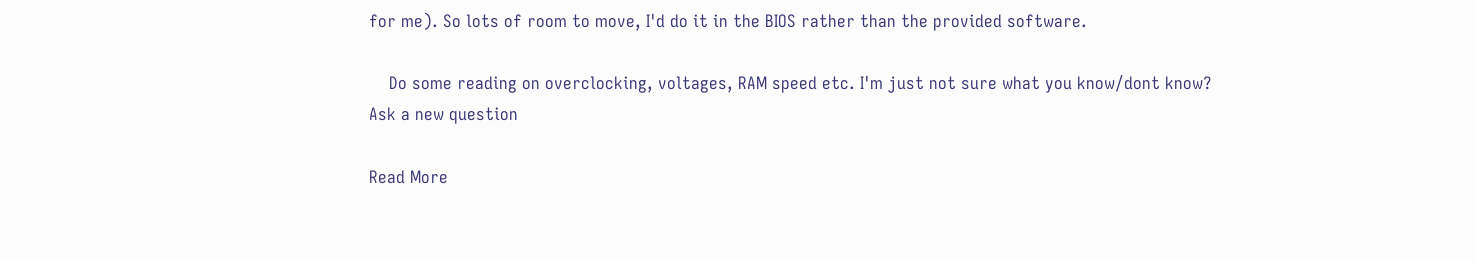for me). So lots of room to move, I'd do it in the BIOS rather than the provided software.

    Do some reading on overclocking, voltages, RAM speed etc. I'm just not sure what you know/dont know?
Ask a new question

Read More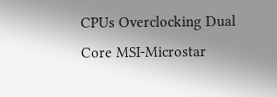CPUs Overclocking Dual Core MSI-Microstar